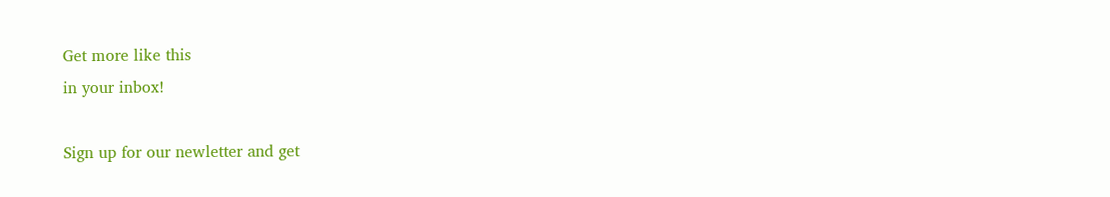Get more like this
in your inbox!

Sign up for our newletter and get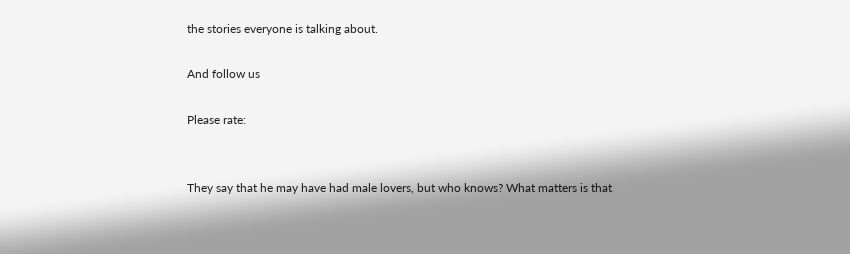the stories everyone is talking about.

And follow us

Please rate:


They say that he may have had male lovers, but who knows? What matters is that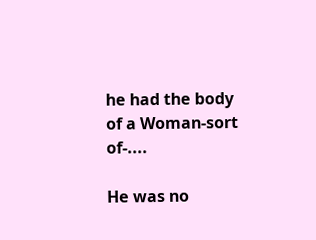he had the body of a Woman-sort of-....

He was no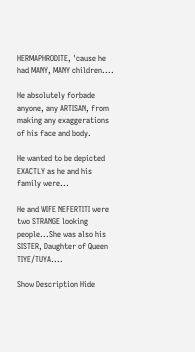HERMAPHRODITE, 'cause he had MANY, MANY children....

He absolutely forbade anyone, any ARTISAN, from making any exaggerations of his face and body.

He wanted to be depicted EXACTLY as he and his family were...

He and WIFE NEFERTITI were two STRANGE looking people...She was also his SISTER, Daughter of Queen TIYE/TUYA....

Show Description Hide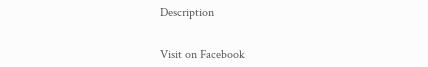Description


Visit on Facebook